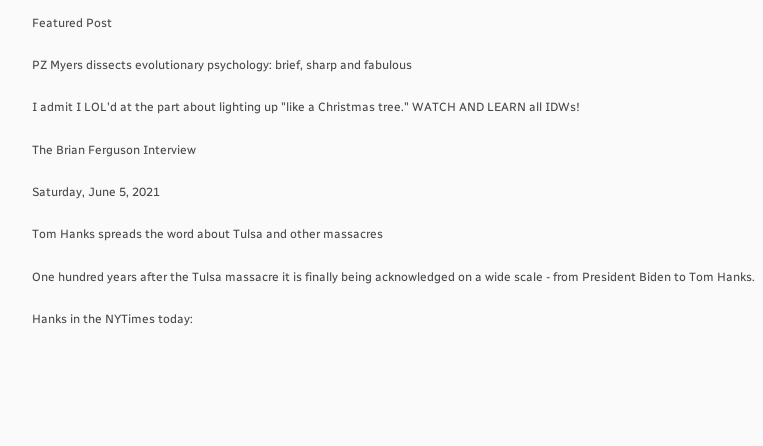Featured Post

PZ Myers dissects evolutionary psychology: brief, sharp and fabulous

I admit I LOL'd at the part about lighting up "like a Christmas tree." WATCH AND LEARN all IDWs!

The Brian Ferguson Interview

Saturday, June 5, 2021

Tom Hanks spreads the word about Tulsa and other massacres

One hundred years after the Tulsa massacre it is finally being acknowledged on a wide scale - from President Biden to Tom Hanks.

Hanks in the NYTimes today: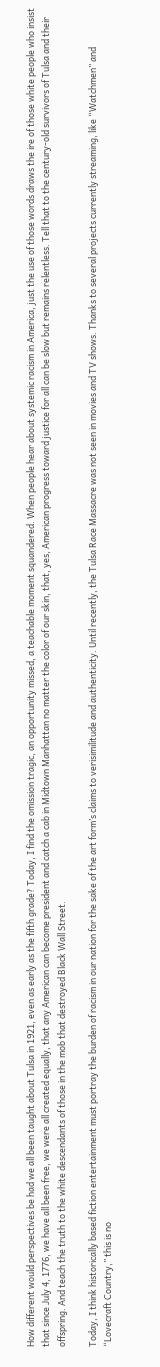How different would perspectives be had we all been taught about Tulsa in 1921, even as early as the fifth grade? Today, I find the omission tragic, an opportunity missed, a teachable moment squandered. When people hear about systemic racism in America, just the use of those words draws the ire of those white people who insist that since July 4, 1776, we have all been free, we were all created equally, that any American can become president and catch a cab in Midtown Manhattan no matter the color of our skin, that, yes, American progress toward justice for all can be slow but remains relentless. Tell that to the century-old survivors of Tulsa and their offspring. And teach the truth to the white descendants of those in the mob that destroyed Black Wall Street.

Today, I think historically based fiction entertainment must portray the burden of racism in our nation for the sake of the art form’s claims to verisimilitude and authenticity. Until recently, the Tulsa Race Massacre was not seen in movies and TV shows. Thanks to several projects currently streaming, like “Watchmen” and “Lovecraft Country,” this is no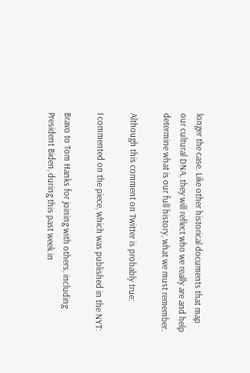longer the case. Like other historical documents that map our cultural DNA, they will reflect who we really are and help determine what is our full history, what we must remember.

Although this comment on Twitter is probably true:

I commented on the piece, which was published in the NYT:

Bravo to Tom Hanks for joining with others, including President Biden, during this past week in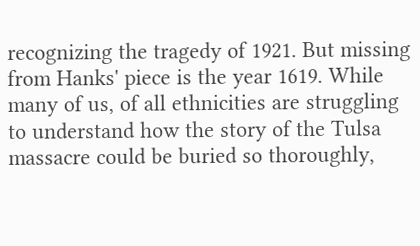recognizing the tragedy of 1921. But missing from Hanks' piece is the year 1619. While many of us, of all ethnicities are struggling to understand how the story of the Tulsa massacre could be buried so thoroughly,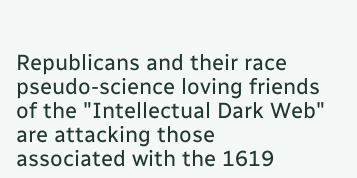Republicans and their race pseudo-science loving friends of the "Intellectual Dark Web" are attacking those associated with the 1619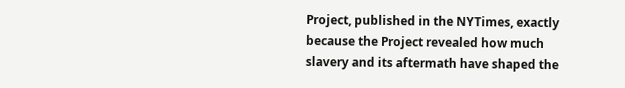Project, published in the NYTimes, exactly because the Project revealed how much slavery and its aftermath have shaped the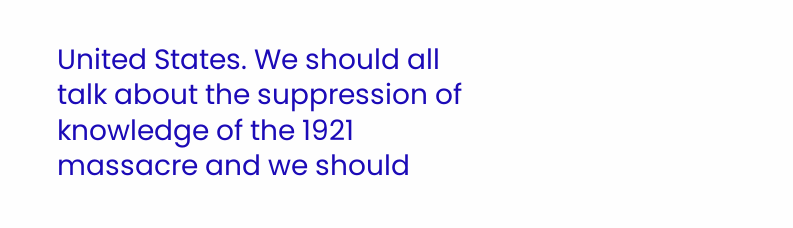United States. We should all talk about the suppression of knowledge of the 1921 massacre and we should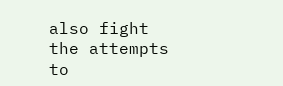also fight the attempts to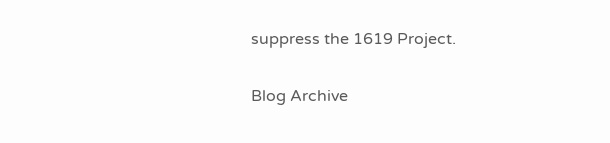suppress the 1619 Project.

Blog Archive